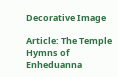Decorative Image

Article: The Temple Hymns of Enheduanna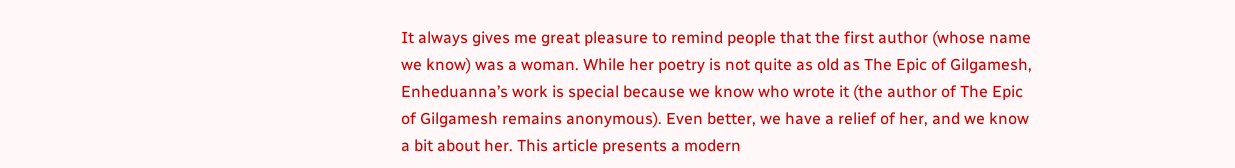It always gives me great pleasure to remind people that the first author (whose name we know) was a woman. While her poetry is not quite as old as The Epic of Gilgamesh, Enheduanna’s work is special because we know who wrote it (the author of The Epic of Gilgamesh remains anonymous). Even better, we have a relief of her, and we know a bit about her. This article presents a modern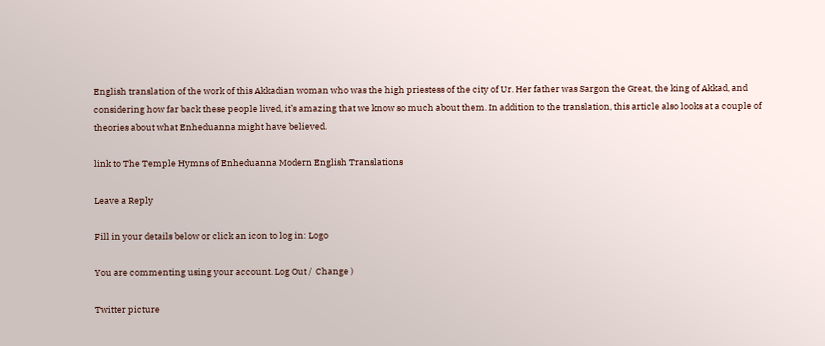English translation of the work of this Akkadian woman who was the high priestess of the city of Ur. Her father was Sargon the Great, the king of Akkad, and considering how far back these people lived, it’s amazing that we know so much about them. In addition to the translation, this article also looks at a couple of theories about what Enheduanna might have believed.

link to The Temple Hymns of Enheduanna Modern English Translations

Leave a Reply

Fill in your details below or click an icon to log in: Logo

You are commenting using your account. Log Out /  Change )

Twitter picture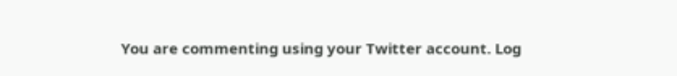You are commenting using your Twitter account. Log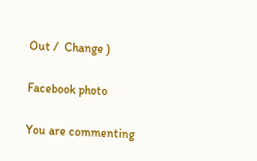Out /  Change )

Facebook photo

You are commenting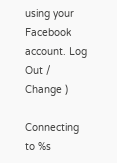using your Facebook account. Log Out /  Change )

Connecting to %s